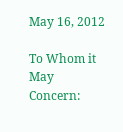May 16, 2012

To Whom it May Concern: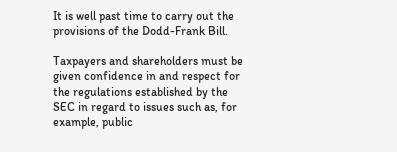It is well past time to carry out the provisions of the Dodd-Frank Bill.

Taxpayers and shareholders must be given confidence in and respect for the regulations established by the SEC in regard to issues such as, for example, public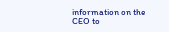information on the CEO to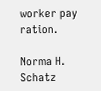worker pay ration.

Norma H. Schatz